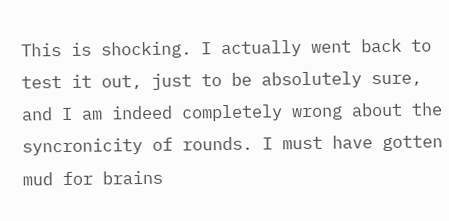This is shocking. I actually went back to test it out, just to be absolutely sure, and I am indeed completely wrong about the syncronicity of rounds. I must have gotten mud for brains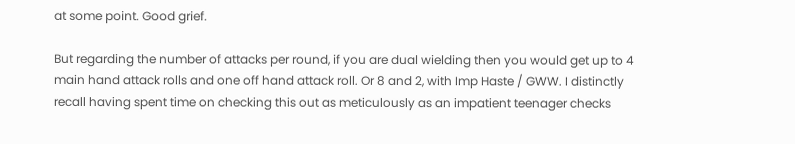at some point. Good grief.

But regarding the number of attacks per round, if you are dual wielding then you would get up to 4 main hand attack rolls and one off hand attack roll. Or 8 and 2, with Imp Haste / GWW. I distinctly recall having spent time on checking this out as meticulously as an impatient teenager checks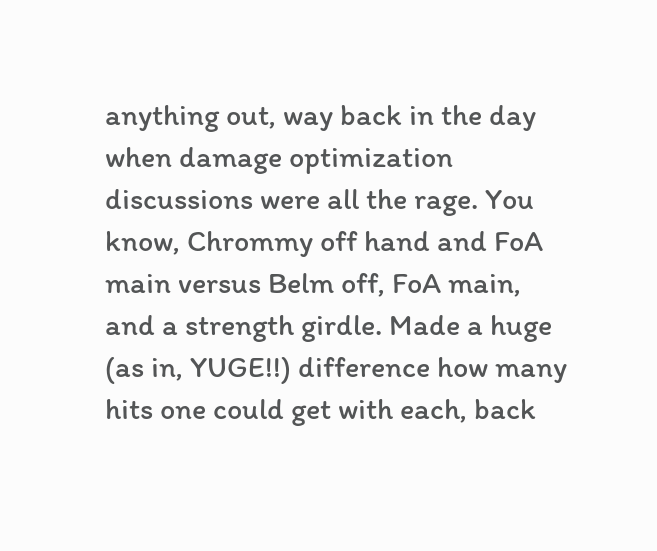anything out, way back in the day when damage optimization discussions were all the rage. You know, Chrommy off hand and FoA main versus Belm off, FoA main, and a strength girdle. Made a huge (as in, YUGE!!) difference how many hits one could get with each, back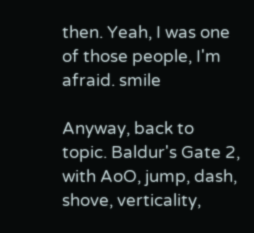then. Yeah, I was one of those people, I'm afraid. smile

Anyway, back to topic. Baldur's Gate 2, with AoO, jump, dash, shove, verticality,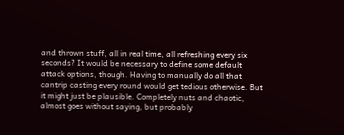and thrown stuff, all in real time, all refreshing every six seconds? It would be necessary to define some default attack options, though. Having to manually do all that cantrip casting every round would get tedious otherwise. But it might just be plausible. Completely nuts and chaotic, almost goes without saying, but probably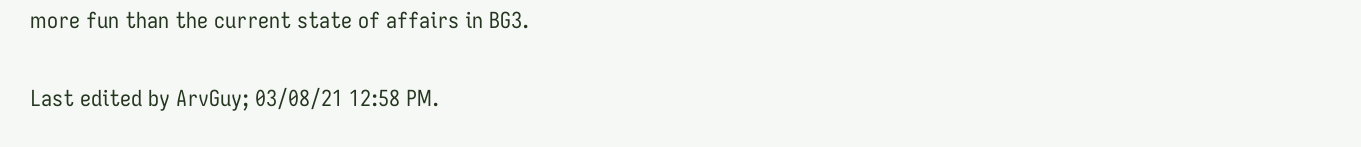more fun than the current state of affairs in BG3.

Last edited by ArvGuy; 03/08/21 12:58 PM.